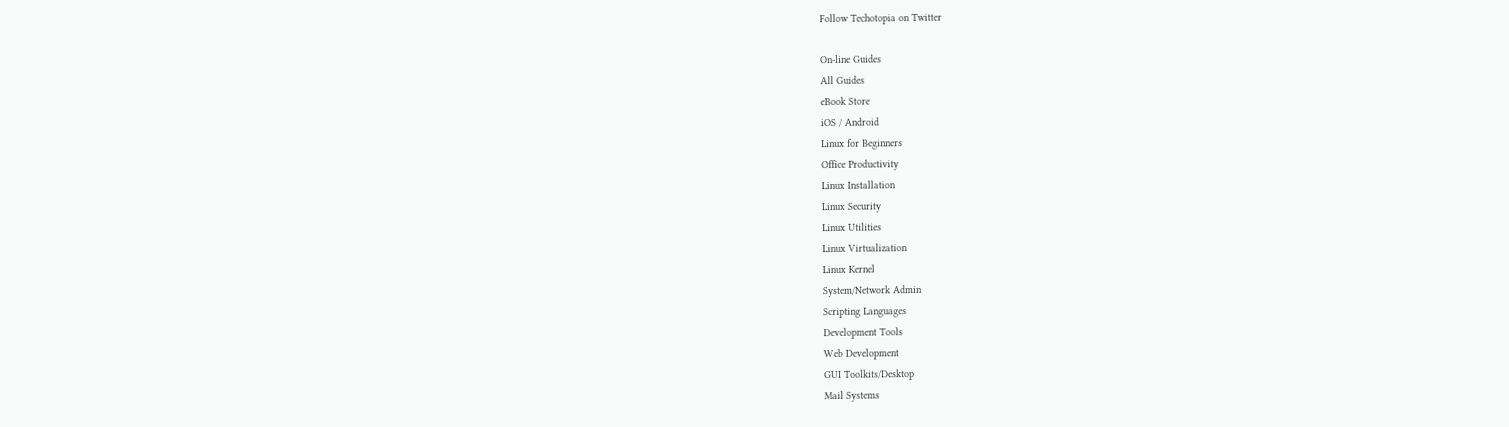Follow Techotopia on Twitter

On-line Guides
All Guides
eBook Store
iOS / Android
Linux for Beginners
Office Productivity
Linux Installation
Linux Security
Linux Utilities
Linux Virtualization
Linux Kernel
System/Network Admin
Scripting Languages
Development Tools
Web Development
GUI Toolkits/Desktop
Mail Systems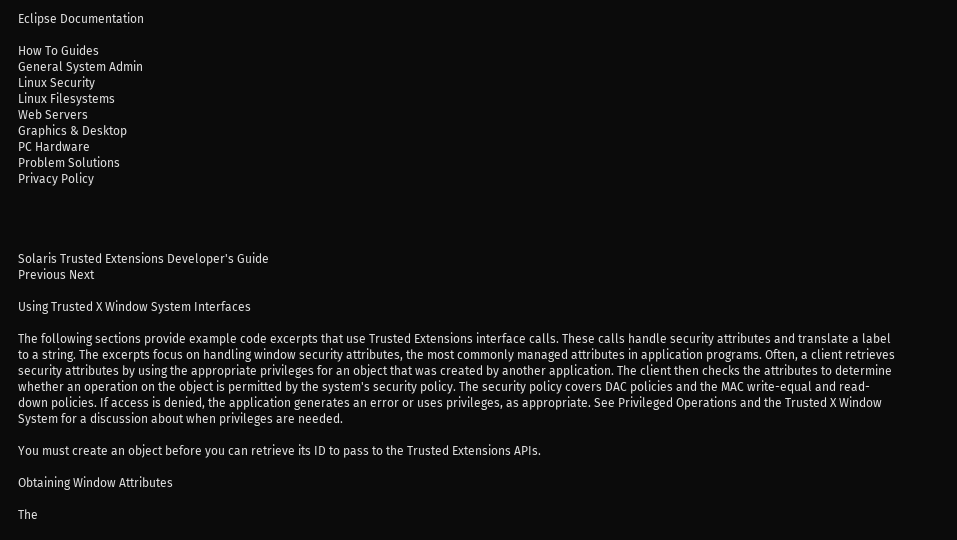Eclipse Documentation

How To Guides
General System Admin
Linux Security
Linux Filesystems
Web Servers
Graphics & Desktop
PC Hardware
Problem Solutions
Privacy Policy




Solaris Trusted Extensions Developer's Guide
Previous Next

Using Trusted X Window System Interfaces

The following sections provide example code excerpts that use Trusted Extensions interface calls. These calls handle security attributes and translate a label to a string. The excerpts focus on handling window security attributes, the most commonly managed attributes in application programs. Often, a client retrieves security attributes by using the appropriate privileges for an object that was created by another application. The client then checks the attributes to determine whether an operation on the object is permitted by the system's security policy. The security policy covers DAC policies and the MAC write-equal and read-down policies. If access is denied, the application generates an error or uses privileges, as appropriate. See Privileged Operations and the Trusted X Window System for a discussion about when privileges are needed.

You must create an object before you can retrieve its ID to pass to the Trusted Extensions APIs.

Obtaining Window Attributes

The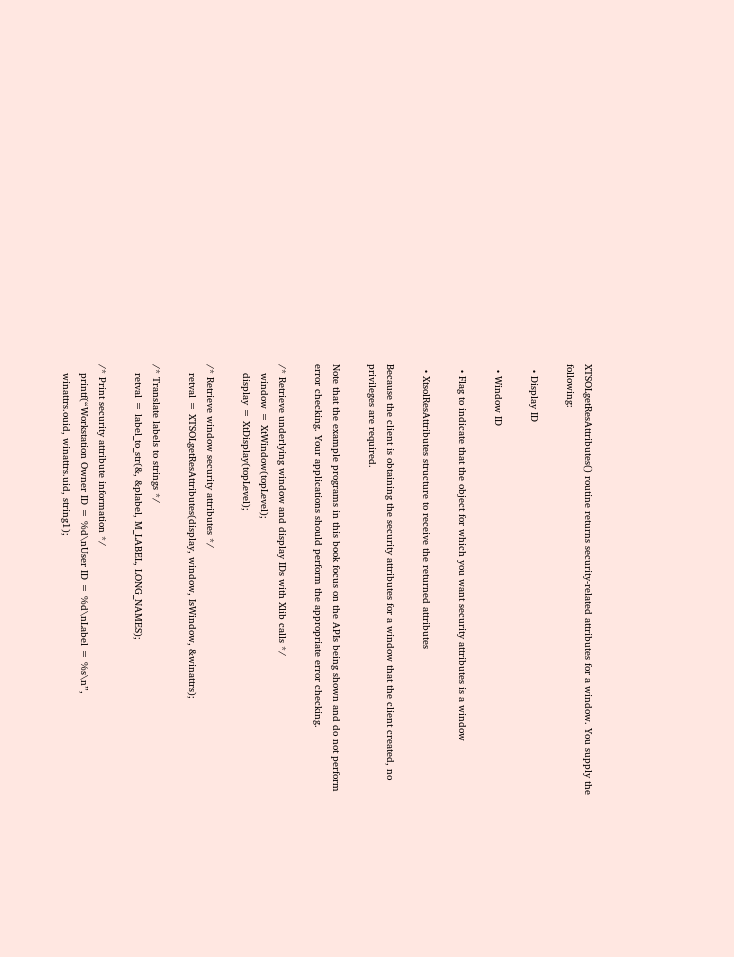XTSOLgetResAttributes() routine returns security-related attributes for a window. You supply the following:

  • Display ID

  • Window ID

  • Flag to indicate that the object for which you want security attributes is a window

  • XtsolResAttributes structure to receive the returned attributes

Because the client is obtaining the security attributes for a window that the client created, no privileges are required.

Note that the example programs in this book focus on the APIs being shown and do not perform error checking. Your applications should perform the appropriate error checking.

/* Retrieve underlying window and display IDs with Xlib calls */
   window = XtWindow(topLevel);
   display = XtDisplay(topLevel);

/* Retrieve window security attributes */
   retval = XTSOLgetResAttributes(display, window, IsWindow, &winattrs);

/* Translate labels to strings */
   retval = label_to_str(&, &plabel, M_LABEL, LONG_NAMES);

/* Print security attribute information */
   printf(“Workstation Owner ID = %d\nUser ID = %d\nLabel = %s\n”,
   winattrs.ouid, winattrs.uid, string1);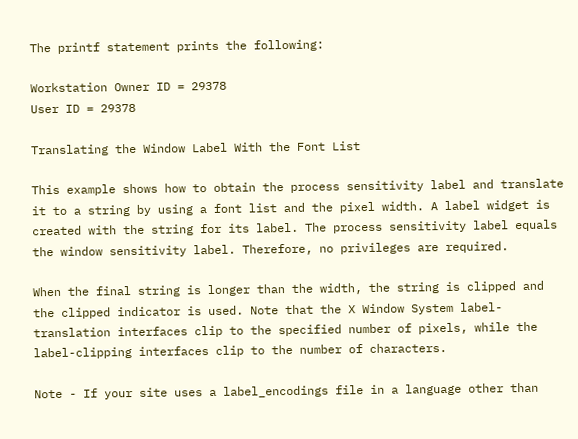The printf statement prints the following:

Workstation Owner ID = 29378
User ID = 29378

Translating the Window Label With the Font List

This example shows how to obtain the process sensitivity label and translate it to a string by using a font list and the pixel width. A label widget is created with the string for its label. The process sensitivity label equals the window sensitivity label. Therefore, no privileges are required.

When the final string is longer than the width, the string is clipped and the clipped indicator is used. Note that the X Window System label-translation interfaces clip to the specified number of pixels, while the label-clipping interfaces clip to the number of characters.

Note - If your site uses a label_encodings file in a language other than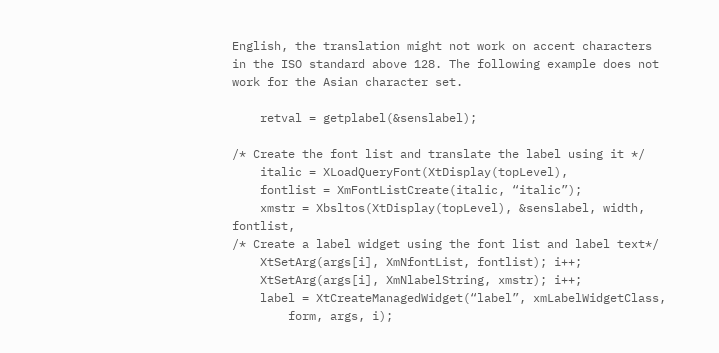English, the translation might not work on accent characters in the ISO standard above 128. The following example does not work for the Asian character set.

    retval = getplabel(&senslabel);

/* Create the font list and translate the label using it */
    italic = XLoadQueryFont(XtDisplay(topLevel),
    fontlist = XmFontListCreate(italic, “italic”);
    xmstr = Xbsltos(XtDisplay(topLevel), &senslabel, width, fontlist,
/* Create a label widget using the font list and label text*/
    XtSetArg(args[i], XmNfontList, fontlist); i++;
    XtSetArg(args[i], XmNlabelString, xmstr); i++;
    label = XtCreateManagedWidget(“label”, xmLabelWidgetClass,
        form, args, i);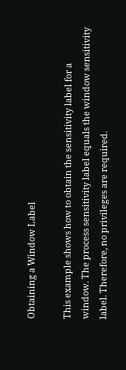Obtaining a Window Label

This example shows how to obtain the sensitivity label for a window. The process sensitivity label equals the window sensitivity label. Therefore, no privileges are required.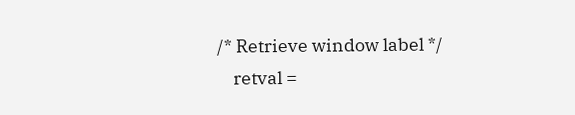/* Retrieve window label */
    retval =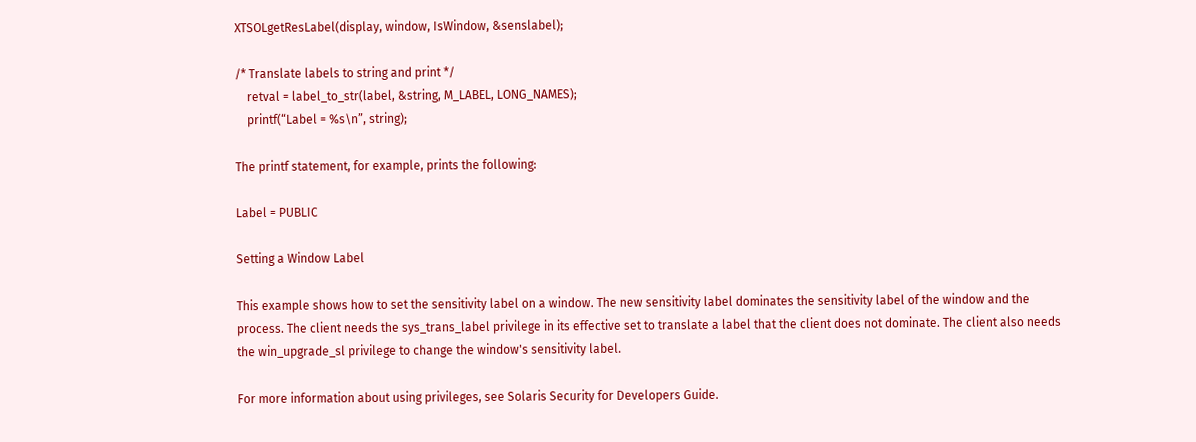XTSOLgetResLabel(display, window, IsWindow, &senslabel);

/* Translate labels to string and print */
    retval = label_to_str(label, &string, M_LABEL, LONG_NAMES);
    printf(“Label = %s\n”, string);

The printf statement, for example, prints the following:

Label = PUBLIC

Setting a Window Label

This example shows how to set the sensitivity label on a window. The new sensitivity label dominates the sensitivity label of the window and the process. The client needs the sys_trans_label privilege in its effective set to translate a label that the client does not dominate. The client also needs the win_upgrade_sl privilege to change the window's sensitivity label.

For more information about using privileges, see Solaris Security for Developers Guide.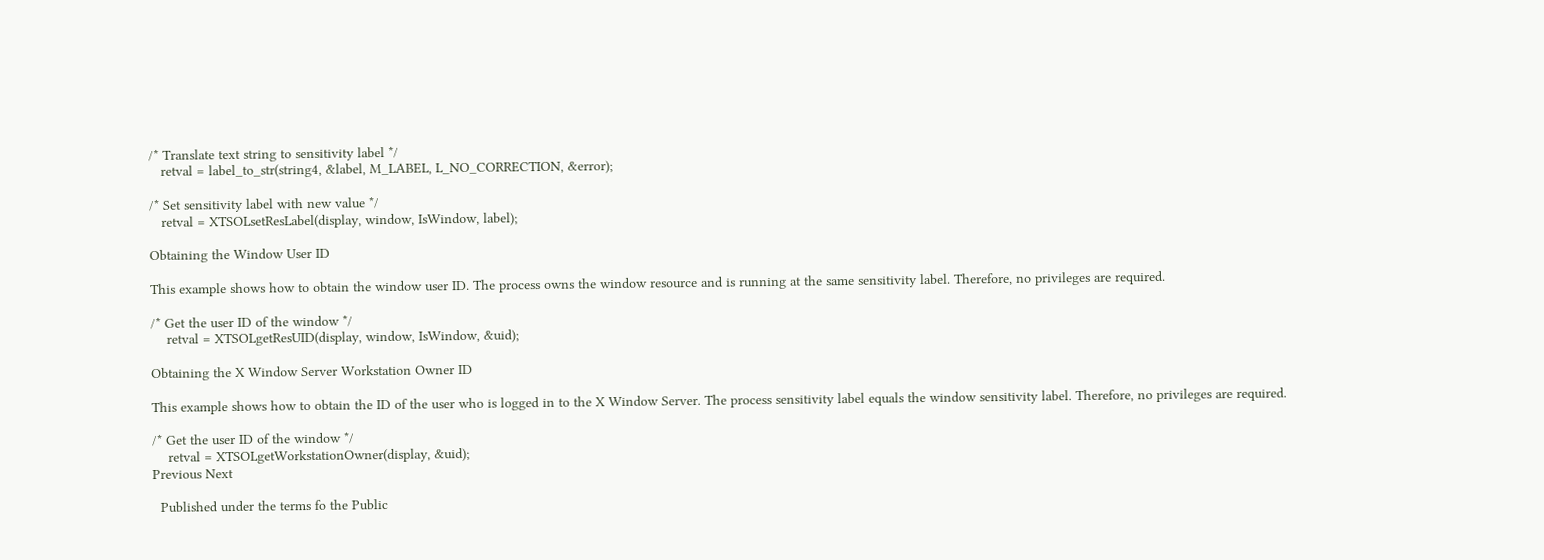/* Translate text string to sensitivity label */
   retval = label_to_str(string4, &label, M_LABEL, L_NO_CORRECTION, &error);

/* Set sensitivity label with new value */
   retval = XTSOLsetResLabel(display, window, IsWindow, label);

Obtaining the Window User ID

This example shows how to obtain the window user ID. The process owns the window resource and is running at the same sensitivity label. Therefore, no privileges are required.

/* Get the user ID of the window */
    retval = XTSOLgetResUID(display, window, IsWindow, &uid);

Obtaining the X Window Server Workstation Owner ID

This example shows how to obtain the ID of the user who is logged in to the X Window Server. The process sensitivity label equals the window sensitivity label. Therefore, no privileges are required.

/* Get the user ID of the window */
    retval = XTSOLgetWorkstationOwner(display, &uid);
Previous Next

  Published under the terms fo the Public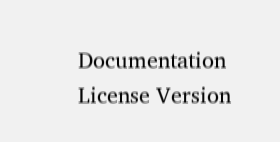Documentation License Version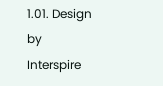1.01. Design by Interspire